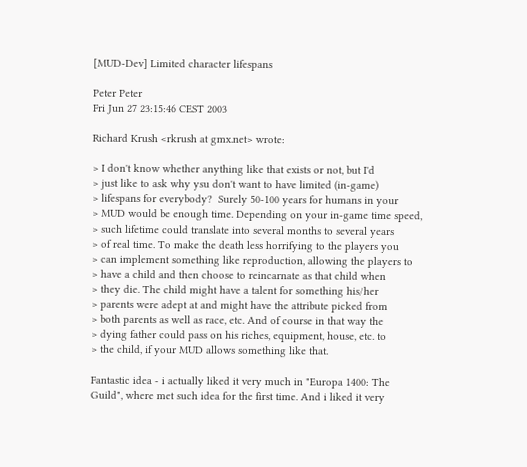[MUD-Dev] Limited character lifespans

Peter Peter
Fri Jun 27 23:15:46 CEST 2003

Richard Krush <rkrush at gmx.net> wrote:

> I don't know whether anything like that exists or not, but I'd
> just like to ask why ysu don't want to have limited (in-game)
> lifespans for everybody?  Surely 50-100 years for humans in your
> MUD would be enough time. Depending on your in-game time speed,
> such lifetime could translate into several months to several years
> of real time. To make the death less horrifying to the players you
> can implement something like reproduction, allowing the players to
> have a child and then choose to reincarnate as that child when
> they die. The child might have a talent for something his/her
> parents were adept at and might have the attribute picked from
> both parents as well as race, etc. And of course in that way the
> dying father could pass on his riches, equipment, house, etc. to
> the child, if your MUD allows something like that.

Fantastic idea - i actually liked it very much in "Europa 1400: The
Guild", where met such idea for the first time. And i liked it very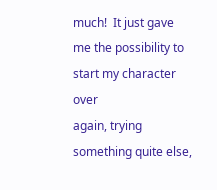much!  It just gave me the possibility to start my character over
again, trying something quite else,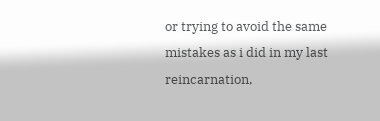or trying to avoid the same
mistakes as i did in my last reincarnation,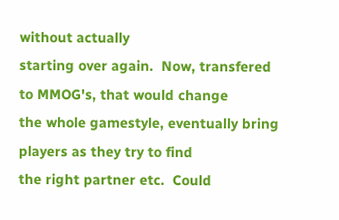without actually
starting over again.  Now, transfered to MMOG's, that would change
the whole gamestyle, eventually bring players as they try to find
the right partner etc.  Could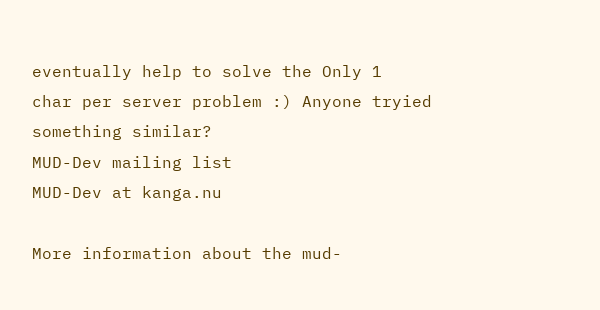eventually help to solve the Only 1
char per server problem :) Anyone tryied something similar?
MUD-Dev mailing list
MUD-Dev at kanga.nu

More information about the mud-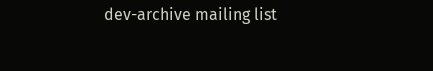dev-archive mailing list